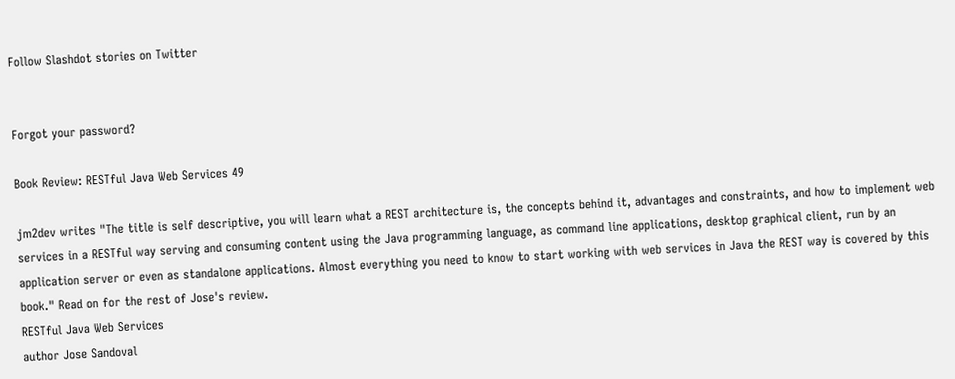Follow Slashdot stories on Twitter


Forgot your password?

Book Review: RESTful Java Web Services 49

jm2dev writes "The title is self descriptive, you will learn what a REST architecture is, the concepts behind it, advantages and constraints, and how to implement web services in a RESTful way serving and consuming content using the Java programming language, as command line applications, desktop graphical client, run by an application server or even as standalone applications. Almost everything you need to know to start working with web services in Java the REST way is covered by this book." Read on for the rest of Jose's review.
RESTful Java Web Services
author Jose Sandoval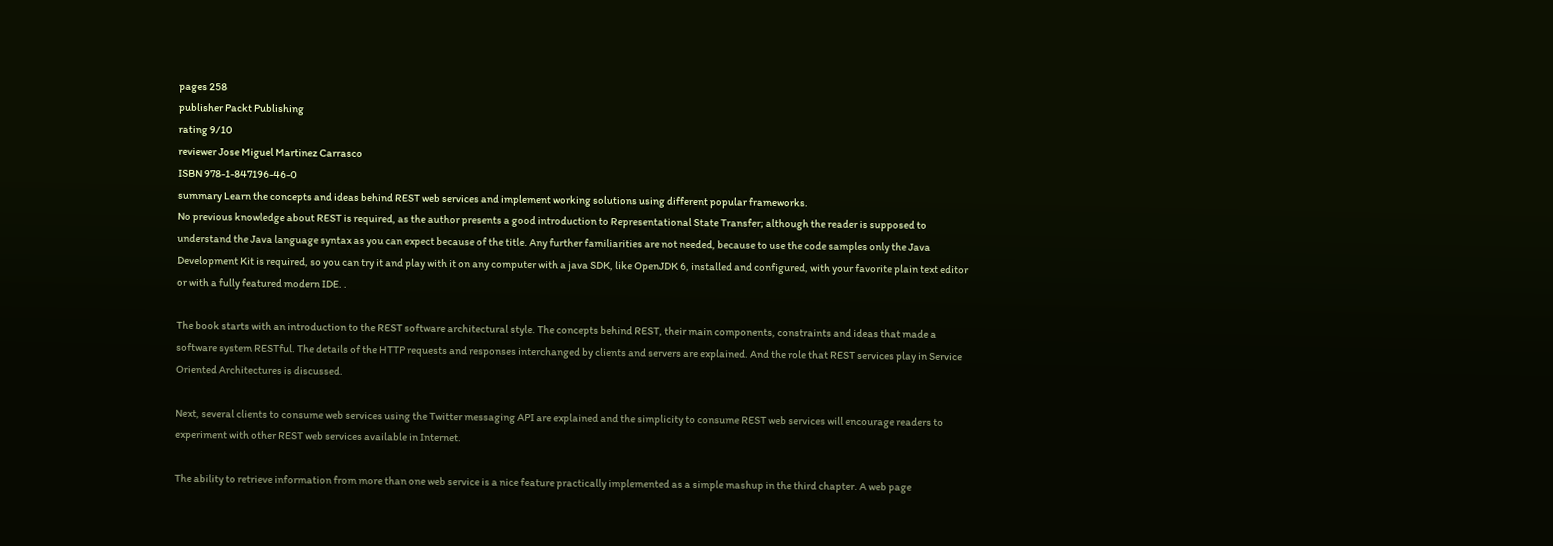pages 258
publisher Packt Publishing
rating 9/10
reviewer Jose Miguel Martinez Carrasco
ISBN 978-1-847196-46-0
summary Learn the concepts and ideas behind REST web services and implement working solutions using different popular frameworks.
No previous knowledge about REST is required, as the author presents a good introduction to Representational State Transfer; although the reader is supposed to understand the Java language syntax as you can expect because of the title. Any further familiarities are not needed, because to use the code samples only the Java Development Kit is required, so you can try it and play with it on any computer with a java SDK, like OpenJDK 6, installed and configured, with your favorite plain text editor or with a fully featured modern IDE. .

The book starts with an introduction to the REST software architectural style. The concepts behind REST, their main components, constraints and ideas that made a software system RESTful. The details of the HTTP requests and responses interchanged by clients and servers are explained. And the role that REST services play in Service Oriented Architectures is discussed.

Next, several clients to consume web services using the Twitter messaging API are explained and the simplicity to consume REST web services will encourage readers to experiment with other REST web services available in Internet.

The ability to retrieve information from more than one web service is a nice feature practically implemented as a simple mashup in the third chapter. A web page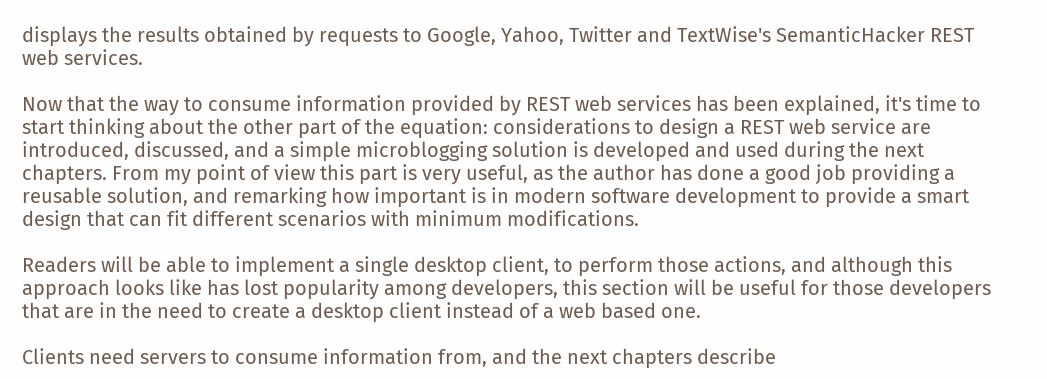displays the results obtained by requests to Google, Yahoo, Twitter and TextWise's SemanticHacker REST web services.

Now that the way to consume information provided by REST web services has been explained, it's time to start thinking about the other part of the equation: considerations to design a REST web service are introduced, discussed, and a simple microblogging solution is developed and used during the next chapters. From my point of view this part is very useful, as the author has done a good job providing a reusable solution, and remarking how important is in modern software development to provide a smart design that can fit different scenarios with minimum modifications.

Readers will be able to implement a single desktop client, to perform those actions, and although this approach looks like has lost popularity among developers, this section will be useful for those developers that are in the need to create a desktop client instead of a web based one.

Clients need servers to consume information from, and the next chapters describe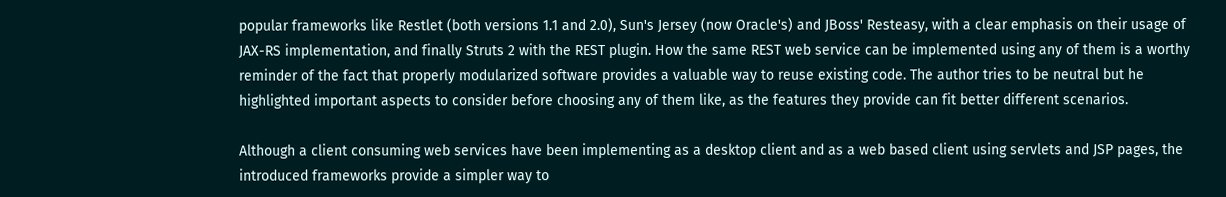popular frameworks like Restlet (both versions 1.1 and 2.0), Sun's Jersey (now Oracle's) and JBoss' Resteasy, with a clear emphasis on their usage of JAX-RS implementation, and finally Struts 2 with the REST plugin. How the same REST web service can be implemented using any of them is a worthy reminder of the fact that properly modularized software provides a valuable way to reuse existing code. The author tries to be neutral but he highlighted important aspects to consider before choosing any of them like, as the features they provide can fit better different scenarios.

Although a client consuming web services have been implementing as a desktop client and as a web based client using servlets and JSP pages, the introduced frameworks provide a simpler way to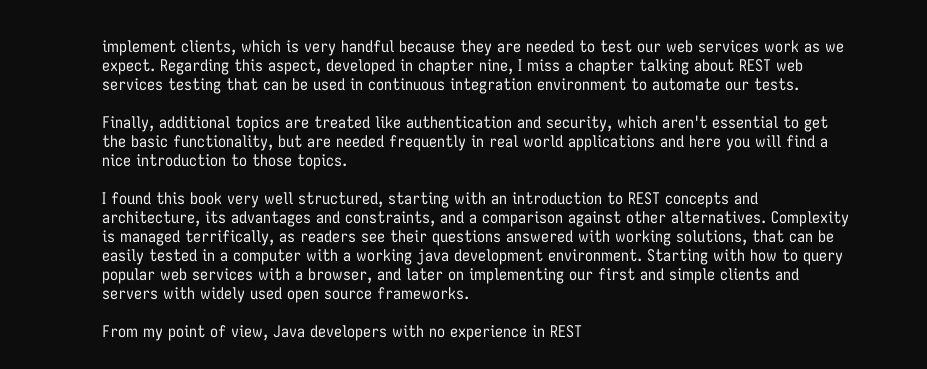implement clients, which is very handful because they are needed to test our web services work as we expect. Regarding this aspect, developed in chapter nine, I miss a chapter talking about REST web services testing that can be used in continuous integration environment to automate our tests.

Finally, additional topics are treated like authentication and security, which aren't essential to get the basic functionality, but are needed frequently in real world applications and here you will find a nice introduction to those topics.

I found this book very well structured, starting with an introduction to REST concepts and architecture, its advantages and constraints, and a comparison against other alternatives. Complexity is managed terrifically, as readers see their questions answered with working solutions, that can be easily tested in a computer with a working java development environment. Starting with how to query popular web services with a browser, and later on implementing our first and simple clients and servers with widely used open source frameworks.

From my point of view, Java developers with no experience in REST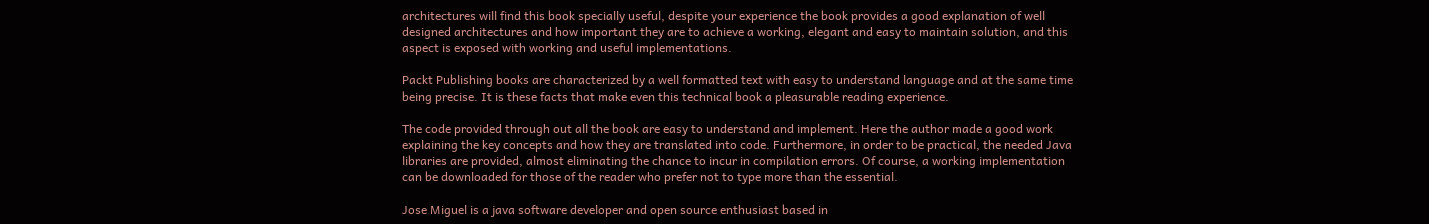architectures will find this book specially useful, despite your experience the book provides a good explanation of well designed architectures and how important they are to achieve a working, elegant and easy to maintain solution, and this aspect is exposed with working and useful implementations.

Packt Publishing books are characterized by a well formatted text with easy to understand language and at the same time being precise. It is these facts that make even this technical book a pleasurable reading experience.

The code provided through out all the book are easy to understand and implement. Here the author made a good work explaining the key concepts and how they are translated into code. Furthermore, in order to be practical, the needed Java libraries are provided, almost eliminating the chance to incur in compilation errors. Of course, a working implementation can be downloaded for those of the reader who prefer not to type more than the essential.

Jose Miguel is a java software developer and open source enthusiast based in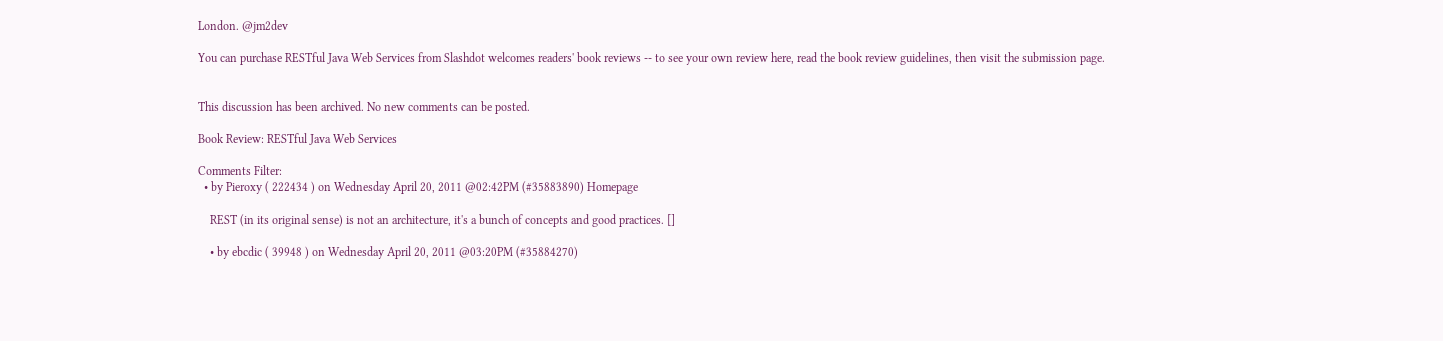London. @jm2dev

You can purchase RESTful Java Web Services from Slashdot welcomes readers' book reviews -- to see your own review here, read the book review guidelines, then visit the submission page.


This discussion has been archived. No new comments can be posted.

Book Review: RESTful Java Web Services

Comments Filter:
  • by Pieroxy ( 222434 ) on Wednesday April 20, 2011 @02:42PM (#35883890) Homepage

    REST (in its original sense) is not an architecture, it's a bunch of concepts and good practices. []

    • by ebcdic ( 39948 ) on Wednesday April 20, 2011 @03:20PM (#35884270)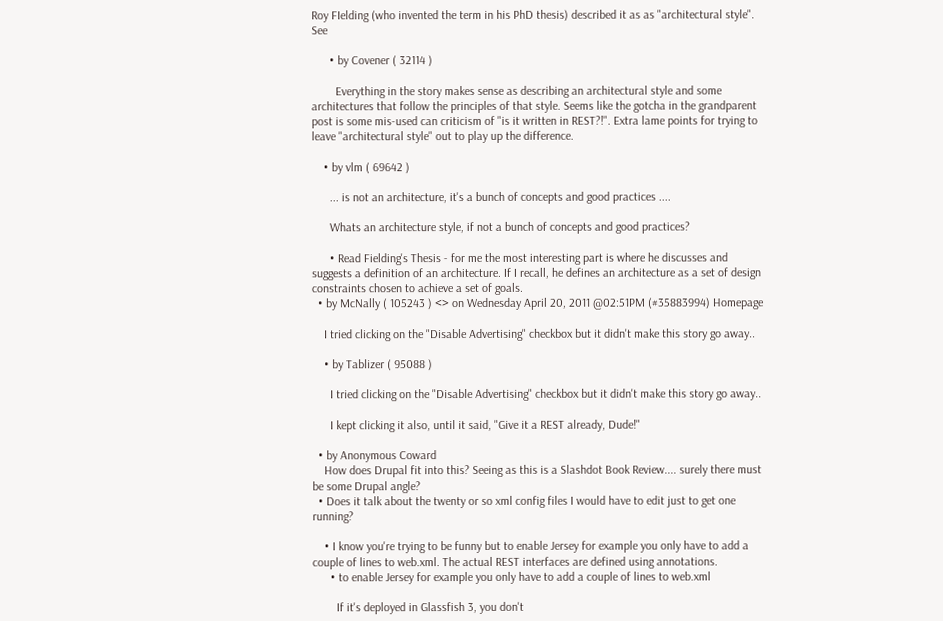Roy FIelding (who invented the term in his PhD thesis) described it as as "architectural style". See

      • by Covener ( 32114 )

        Everything in the story makes sense as describing an architectural style and some architectures that follow the principles of that style. Seems like the gotcha in the grandparent post is some mis-used can criticism of "is it written in REST?!". Extra lame points for trying to leave "architectural style" out to play up the difference.

    • by vlm ( 69642 )

      ... is not an architecture, it's a bunch of concepts and good practices ....

      Whats an architecture style, if not a bunch of concepts and good practices?

      • Read Fielding's Thesis - for me the most interesting part is where he discusses and suggests a definition of an architecture. If I recall, he defines an architecture as a set of design constraints chosen to achieve a set of goals.
  • by McNally ( 105243 ) <> on Wednesday April 20, 2011 @02:51PM (#35883994) Homepage

    I tried clicking on the "Disable Advertising" checkbox but it didn't make this story go away..

    • by Tablizer ( 95088 )

      I tried clicking on the "Disable Advertising" checkbox but it didn't make this story go away..

      I kept clicking it also, until it said, "Give it a REST already, Dude!"

  • by Anonymous Coward
    How does Drupal fit into this? Seeing as this is a Slashdot Book Review.... surely there must be some Drupal angle?
  • Does it talk about the twenty or so xml config files I would have to edit just to get one running?

    • I know you're trying to be funny but to enable Jersey for example you only have to add a couple of lines to web.xml. The actual REST interfaces are defined using annotations.
      • to enable Jersey for example you only have to add a couple of lines to web.xml

        If it's deployed in Glassfish 3, you don't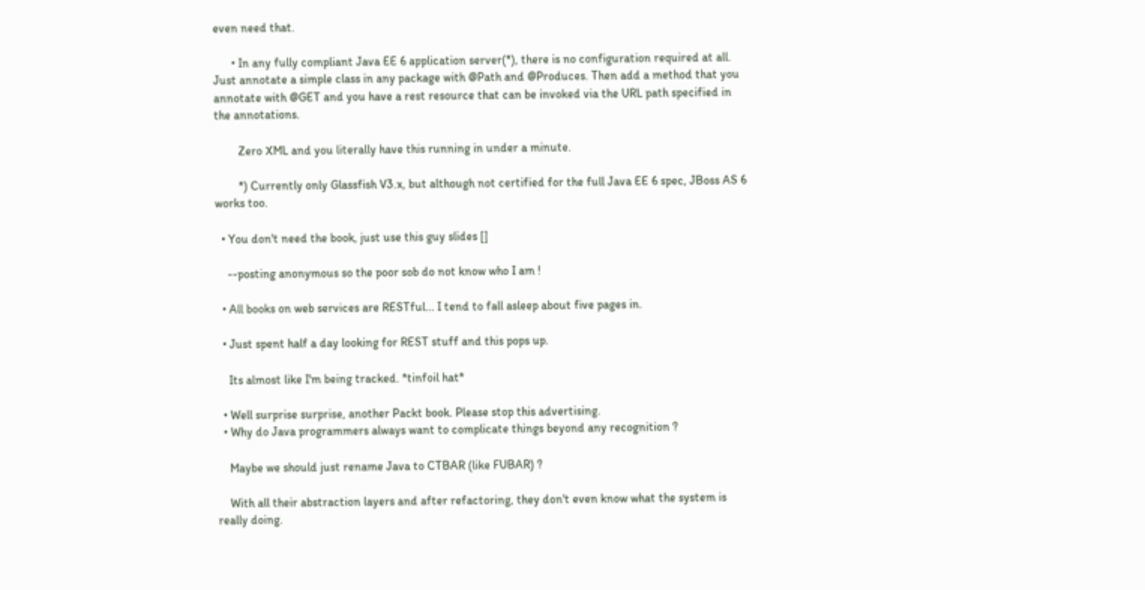even need that.

      • In any fully compliant Java EE 6 application server(*), there is no configuration required at all. Just annotate a simple class in any package with @Path and @Produces. Then add a method that you annotate with @GET and you have a rest resource that can be invoked via the URL path specified in the annotations.

        Zero XML and you literally have this running in under a minute.

        *) Currently only Glassfish V3.x, but although not certified for the full Java EE 6 spec, JBoss AS 6 works too.

  • You don't need the book, just use this guy slides []

    --posting anonymous so the poor sob do not know who I am !

  • All books on web services are RESTful... I tend to fall asleep about five pages in.

  • Just spent half a day looking for REST stuff and this pops up.

    Its almost like I'm being tracked. *tinfoil hat*

  • Well surprise surprise, another Packt book. Please stop this advertising.
  • Why do Java programmers always want to complicate things beyond any recognition ?

    Maybe we should just rename Java to CTBAR (like FUBAR) ?

    With all their abstraction layers and after refactoring, they don't even know what the system is really doing.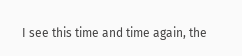I see this time and time again, the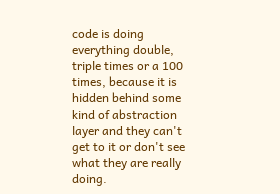code is doing everything double, triple times or a 100 times, because it is hidden behind some kind of abstraction layer and they can't get to it or don't see what they are really doing.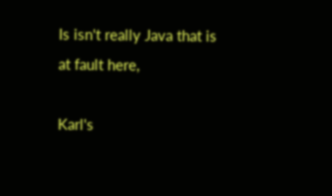Is isn't really Java that is at fault here,

Karl's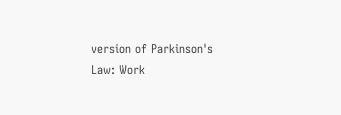version of Parkinson's Law: Work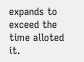expands to exceed the time alloted it.